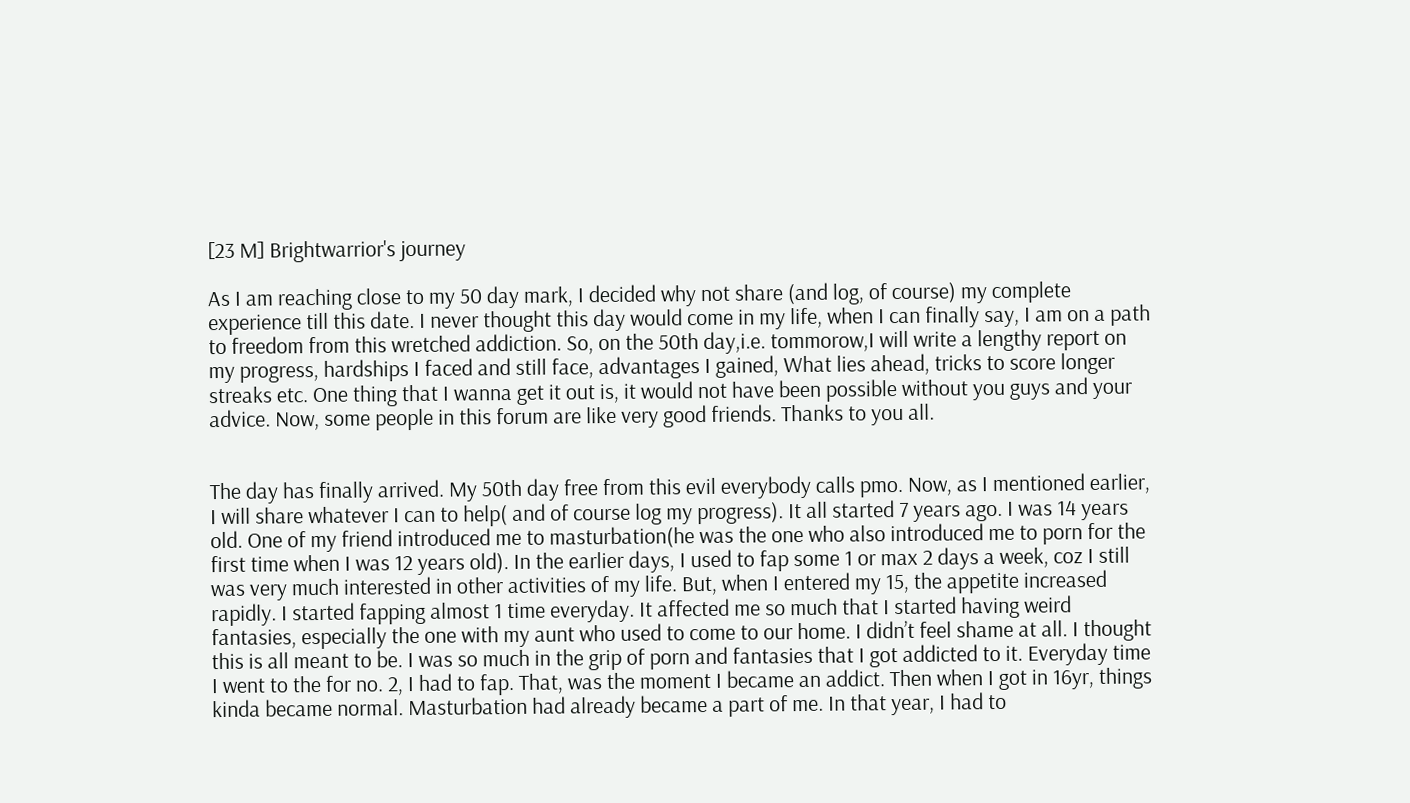[23 M] Brightwarrior's journey

As I am reaching close to my 50 day mark, I decided why not share (and log, of course) my complete experience till this date. I never thought this day would come in my life, when I can finally say, I am on a path to freedom from this wretched addiction. So, on the 50th day,i.e. tommorow,I will write a lengthy report on my progress, hardships I faced and still face, advantages I gained, What lies ahead, tricks to score longer streaks etc. One thing that I wanna get it out is, it would not have been possible without you guys and your advice. Now, some people in this forum are like very good friends. Thanks to you all.


The day has finally arrived. My 50th day free from this evil everybody calls pmo. Now, as I mentioned earlier, I will share whatever I can to help( and of course log my progress). It all started 7 years ago. I was 14 years old. One of my friend introduced me to masturbation(he was the one who also introduced me to porn for the first time when I was 12 years old). In the earlier days, I used to fap some 1 or max 2 days a week, coz I still was very much interested in other activities of my life. But, when I entered my 15, the appetite increased rapidly. I started fapping almost 1 time everyday. It affected me so much that I started having weird fantasies, especially the one with my aunt who used to come to our home. I didn’t feel shame at all. I thought this is all meant to be. I was so much in the grip of porn and fantasies that I got addicted to it. Everyday time I went to the for no. 2, I had to fap. That, was the moment I became an addict. Then when I got in 16yr, things kinda became normal. Masturbation had already became a part of me. In that year, I had to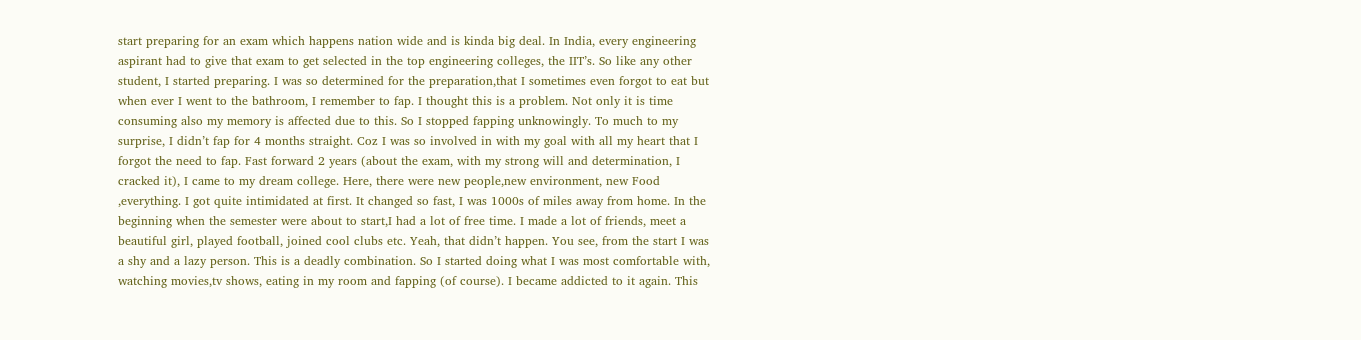start preparing for an exam which happens nation wide and is kinda big deal. In India, every engineering aspirant had to give that exam to get selected in the top engineering colleges, the IIT’s. So like any other student, I started preparing. I was so determined for the preparation,that I sometimes even forgot to eat but when ever I went to the bathroom, I remember to fap. I thought this is a problem. Not only it is time consuming also my memory is affected due to this. So I stopped fapping unknowingly. To much to my surprise, I didn’t fap for 4 months straight. Coz I was so involved in with my goal with all my heart that I forgot the need to fap. Fast forward 2 years (about the exam, with my strong will and determination, I cracked it), I came to my dream college. Here, there were new people,new environment, new Food ,everything. I got quite intimidated at first. It changed so fast, I was 1000s of miles away from home. In the beginning when the semester were about to start,I had a lot of free time. I made a lot of friends, meet a beautiful girl, played football, joined cool clubs etc. Yeah, that didn’t happen. You see, from the start I was a shy and a lazy person. This is a deadly combination. So I started doing what I was most comfortable with, watching movies,tv shows, eating in my room and fapping (of course). I became addicted to it again. This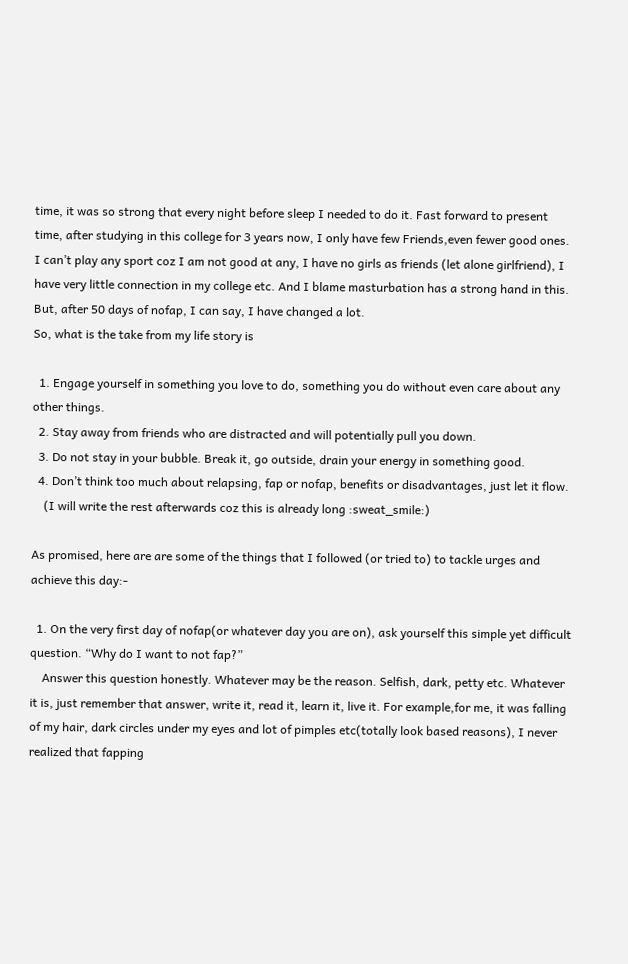time, it was so strong that every night before sleep I needed to do it. Fast forward to present time, after studying in this college for 3 years now, I only have few Friends,even fewer good ones. I can’t play any sport coz I am not good at any, I have no girls as friends (let alone girlfriend), I have very little connection in my college etc. And I blame masturbation has a strong hand in this. But, after 50 days of nofap, I can say, I have changed a lot.
So, what is the take from my life story is

  1. Engage yourself in something you love to do, something you do without even care about any other things.
  2. Stay away from friends who are distracted and will potentially pull you down.
  3. Do not stay in your bubble. Break it, go outside, drain your energy in something good.
  4. Don’t think too much about relapsing, fap or nofap, benefits or disadvantages, just let it flow.
    (I will write the rest afterwards coz this is already long :sweat_smile:)

As promised, here are are some of the things that I followed (or tried to) to tackle urges and achieve this day:-

  1. On the very first day of nofap(or whatever day you are on), ask yourself this simple yet difficult question. “Why do I want to not fap?”
    Answer this question honestly. Whatever may be the reason. Selfish, dark, petty etc. Whatever it is, just remember that answer, write it, read it, learn it, live it. For example,for me, it was falling of my hair, dark circles under my eyes and lot of pimples etc(totally look based reasons), I never realized that fapping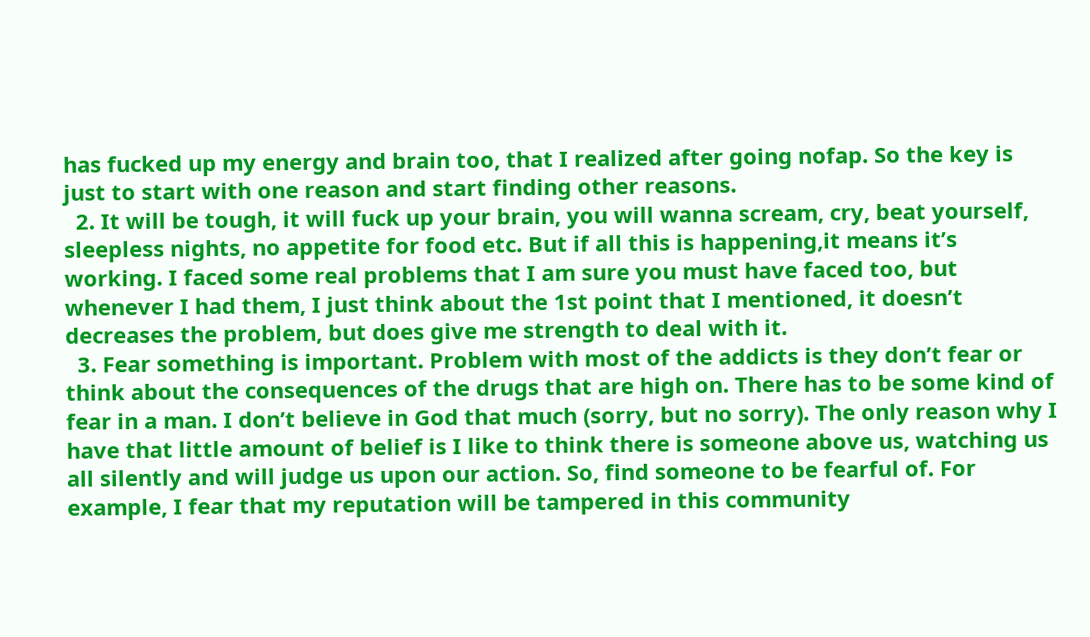has fucked up my energy and brain too, that I realized after going nofap. So the key is just to start with one reason and start finding other reasons.
  2. It will be tough, it will fuck up your brain, you will wanna scream, cry, beat yourself, sleepless nights, no appetite for food etc. But if all this is happening,it means it’s working. I faced some real problems that I am sure you must have faced too, but whenever I had them, I just think about the 1st point that I mentioned, it doesn’t decreases the problem, but does give me strength to deal with it.
  3. Fear something is important. Problem with most of the addicts is they don’t fear or think about the consequences of the drugs that are high on. There has to be some kind of fear in a man. I don’t believe in God that much (sorry, but no sorry). The only reason why I have that little amount of belief is I like to think there is someone above us, watching us all silently and will judge us upon our action. So, find someone to be fearful of. For example, I fear that my reputation will be tampered in this community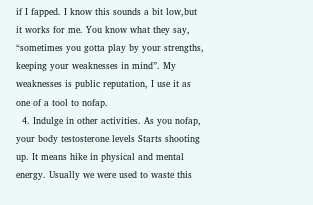if I fapped. I know this sounds a bit low,but it works for me. You know what they say, “sometimes you gotta play by your strengths, keeping your weaknesses in mind”. My weaknesses is public reputation, I use it as one of a tool to nofap.
  4. Indulge in other activities. As you nofap, your body testosterone levels Starts shooting up. It means hike in physical and mental energy. Usually we were used to waste this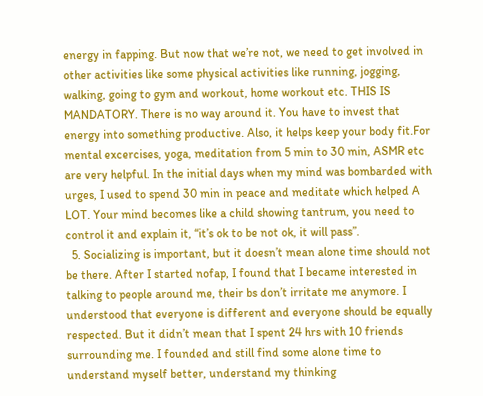energy in fapping. But now that we’re not, we need to get involved in other activities like some physical activities like running, jogging, walking, going to gym and workout, home workout etc. THIS IS MANDATORY. There is no way around it. You have to invest that energy into something productive. Also, it helps keep your body fit.For mental excercises, yoga, meditation from 5 min to 30 min, ASMR etc are very helpful. In the initial days when my mind was bombarded with urges, I used to spend 30 min in peace and meditate which helped A LOT. Your mind becomes like a child showing tantrum, you need to control it and explain it, “it’s ok to be not ok, it will pass”.
  5. Socializing is important, but it doesn’t mean alone time should not be there. After I started nofap, I found that I became interested in talking to people around me, their bs don’t irritate me anymore. I understood that everyone is different and everyone should be equally respected. But it didn’t mean that I spent 24 hrs with 10 friends surrounding me. I founded and still find some alone time to understand myself better, understand my thinking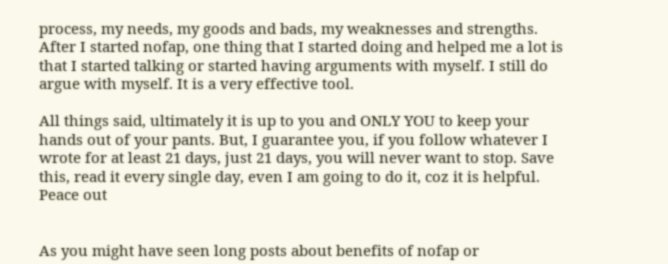process, my needs, my goods and bads, my weaknesses and strengths. After I started nofap, one thing that I started doing and helped me a lot is that I started talking or started having arguments with myself. I still do argue with myself. It is a very effective tool.

All things said, ultimately it is up to you and ONLY YOU to keep your hands out of your pants. But, I guarantee you, if you follow whatever I wrote for at least 21 days, just 21 days, you will never want to stop. Save this, read it every single day, even I am going to do it, coz it is helpful.
Peace out


As you might have seen long posts about benefits of nofap or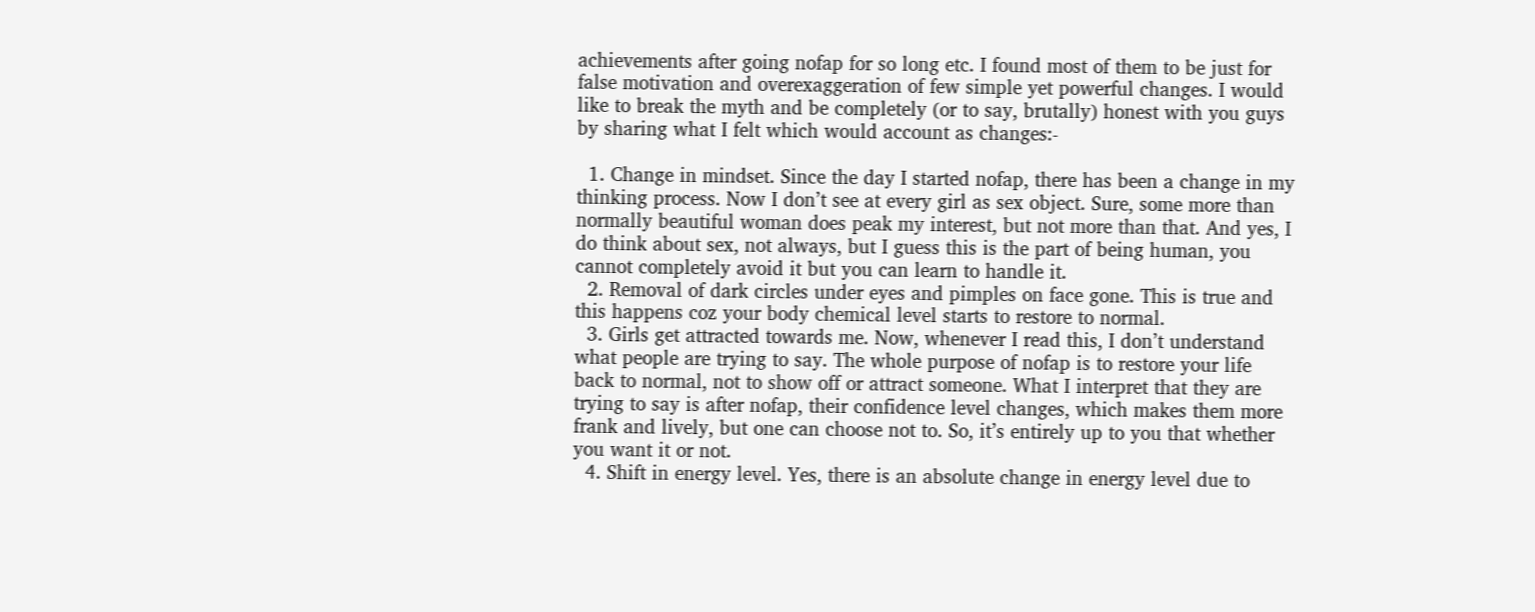achievements after going nofap for so long etc. I found most of them to be just for false motivation and overexaggeration of few simple yet powerful changes. I would like to break the myth and be completely (or to say, brutally) honest with you guys by sharing what I felt which would account as changes:-

  1. Change in mindset. Since the day I started nofap, there has been a change in my thinking process. Now I don’t see at every girl as sex object. Sure, some more than normally beautiful woman does peak my interest, but not more than that. And yes, I do think about sex, not always, but I guess this is the part of being human, you cannot completely avoid it but you can learn to handle it.
  2. Removal of dark circles under eyes and pimples on face gone. This is true and this happens coz your body chemical level starts to restore to normal.
  3. Girls get attracted towards me. Now, whenever I read this, I don’t understand what people are trying to say. The whole purpose of nofap is to restore your life back to normal, not to show off or attract someone. What I interpret that they are trying to say is after nofap, their confidence level changes, which makes them more frank and lively, but one can choose not to. So, it’s entirely up to you that whether you want it or not.
  4. Shift in energy level. Yes, there is an absolute change in energy level due to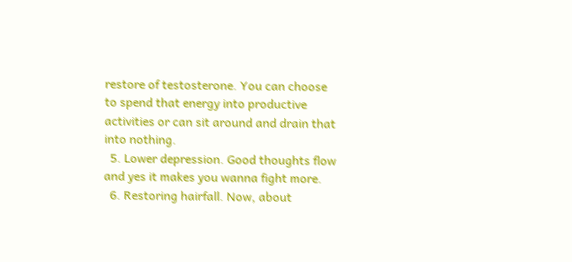restore of testosterone. You can choose to spend that energy into productive activities or can sit around and drain that into nothing.
  5. Lower depression. Good thoughts flow and yes it makes you wanna fight more.
  6. Restoring hairfall. Now, about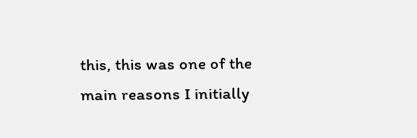this, this was one of the main reasons I initially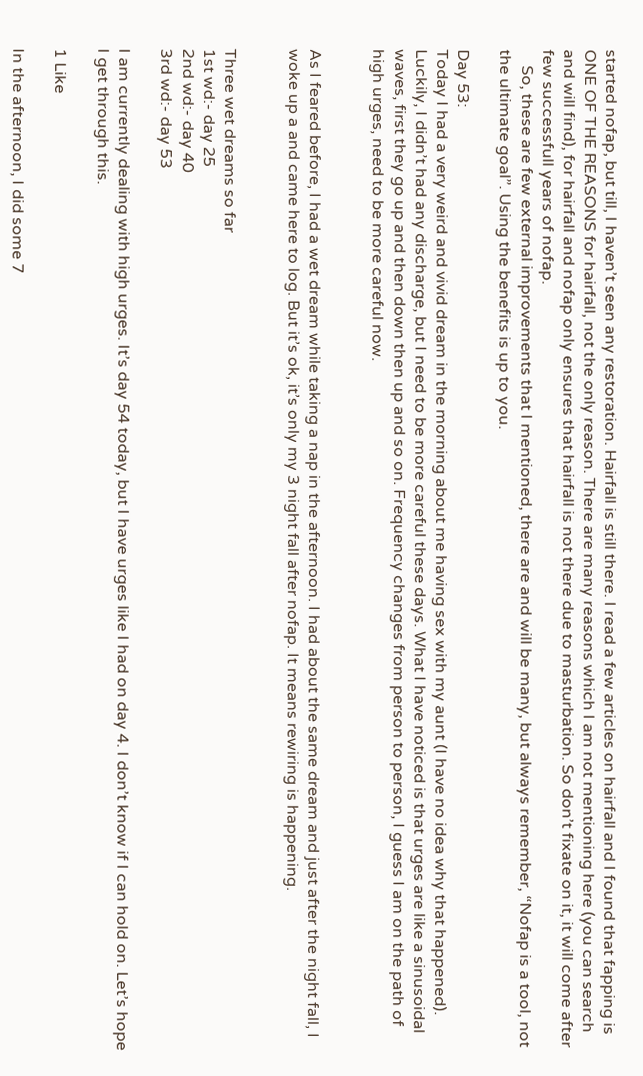started nofap, but till, I haven’t seen any restoration. Hairfall is still there. I read a few articles on hairfall and I found that fapping is ONE OF THE REASONS for hairfall, not the only reason. There are many reasons which I am not mentioning here (you can search and will find), for hairfall and nofap only ensures that hairfall is not there due to masturbation. So don’t fixate on it, it will come after few successfull years of nofap.
    So, these are few external improvements that I mentioned, there are and will be many, but always remember, “Nofap is a tool, not the ultimate goal”. Using the benefits is up to you.

Day 53:
Today I had a very weird and vivid dream in the morning about me having sex with my aunt (I have no idea why that happened). Luckily, I didn’t had any discharge, but I need to be more careful these days. What I have noticed is that urges are like a sinusoidal waves, first they go up and then down then up and so on. Frequency changes from person to person, I guess I am on the path of high urges, need to be more careful now.


As I feared before, I had a wet dream while taking a nap in the afternoon. I had about the same dream and just after the night fall, I woke up a and came here to log. But it’s ok, it’s only my 3 night fall after nofap. It means rewiring is happening.


Three wet dreams so far
1st wd:- day 25
2nd wd:- day 40
3rd wd:- day 53

I am currently dealing with high urges. It’s day 54 today, but I have urges like I had on day 4. I don’t know if I can hold on. Let’s hope I get through this.

1 Like

In the afternoon, I did some 7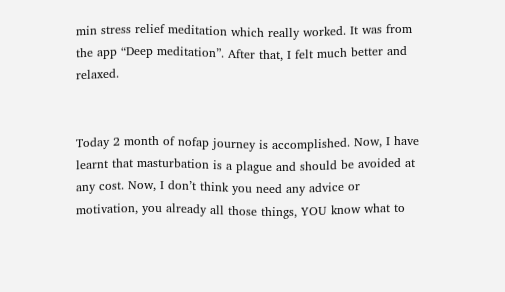min stress relief meditation which really worked. It was from the app “Deep meditation”. After that, I felt much better and relaxed.


Today 2 month of nofap journey is accomplished. Now, I have learnt that masturbation is a plague and should be avoided at any cost. Now, I don’t think you need any advice or motivation, you already all those things, YOU know what to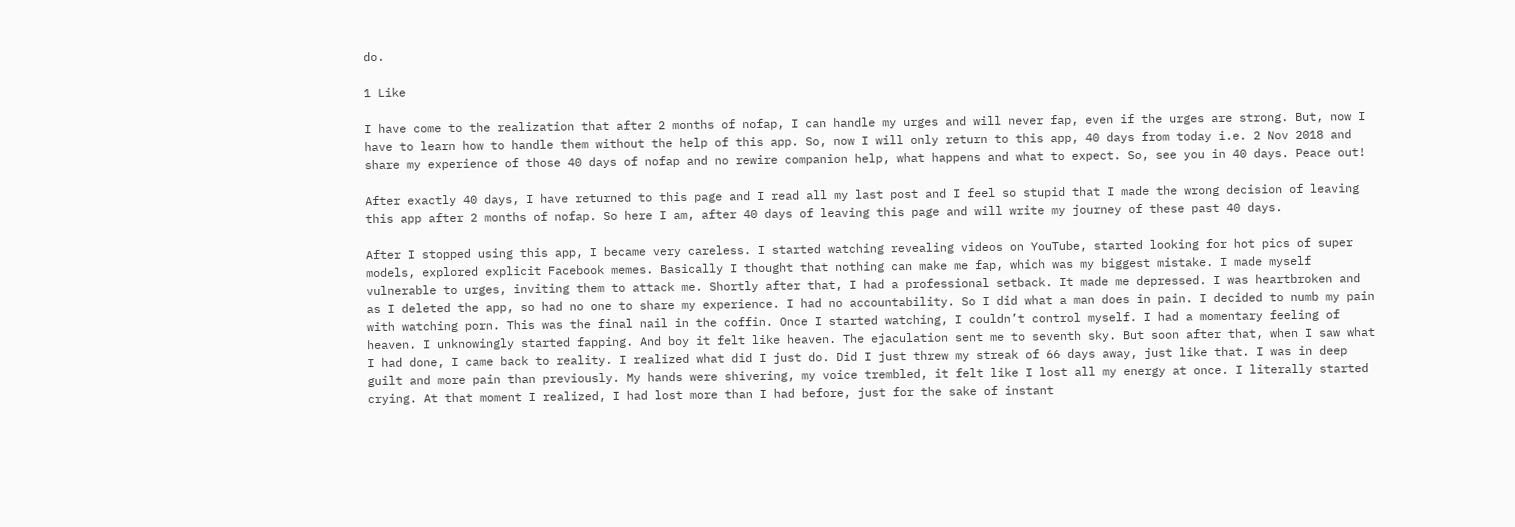do.

1 Like

I have come to the realization that after 2 months of nofap, I can handle my urges and will never fap, even if the urges are strong. But, now I have to learn how to handle them without the help of this app. So, now I will only return to this app, 40 days from today i.e. 2 Nov 2018 and share my experience of those 40 days of nofap and no rewire companion help, what happens and what to expect. So, see you in 40 days. Peace out!

After exactly 40 days, I have returned to this page and I read all my last post and I feel so stupid that I made the wrong decision of leaving this app after 2 months of nofap. So here I am, after 40 days of leaving this page and will write my journey of these past 40 days.

After I stopped using this app, I became very careless. I started watching revealing videos on YouTube, started looking for hot pics of super models, explored explicit Facebook memes. Basically I thought that nothing can make me fap, which was my biggest mistake. I made myself vulnerable to urges, inviting them to attack me. Shortly after that, I had a professional setback. It made me depressed. I was heartbroken and as I deleted the app, so had no one to share my experience. I had no accountability. So I did what a man does in pain. I decided to numb my pain with watching porn. This was the final nail in the coffin. Once I started watching, I couldn’t control myself. I had a momentary feeling of heaven. I unknowingly started fapping. And boy it felt like heaven. The ejaculation sent me to seventh sky. But soon after that, when I saw what I had done, I came back to reality. I realized what did I just do. Did I just threw my streak of 66 days away, just like that. I was in deep guilt and more pain than previously. My hands were shivering, my voice trembled, it felt like I lost all my energy at once. I literally started crying. At that moment I realized, I had lost more than I had before, just for the sake of instant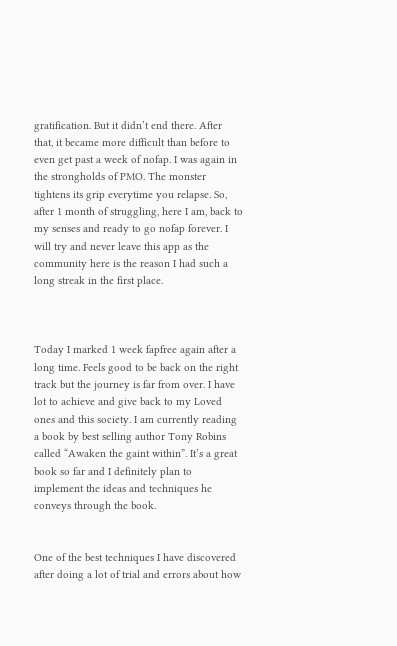gratification. But it didn’t end there. After that, it became more difficult than before to even get past a week of nofap. I was again in the strongholds of PMO. The monster tightens its grip everytime you relapse. So, after 1 month of struggling, here I am, back to my senses and ready to go nofap forever. I will try and never leave this app as the community here is the reason I had such a long streak in the first place.



Today I marked 1 week fapfree again after a long time. Feels good to be back on the right track but the journey is far from over. I have lot to achieve and give back to my Loved ones and this society. I am currently reading a book by best selling author Tony Robins called “Awaken the gaint within”. It’s a great book so far and I definitely plan to implement the ideas and techniques he conveys through the book.


One of the best techniques I have discovered after doing a lot of trial and errors about how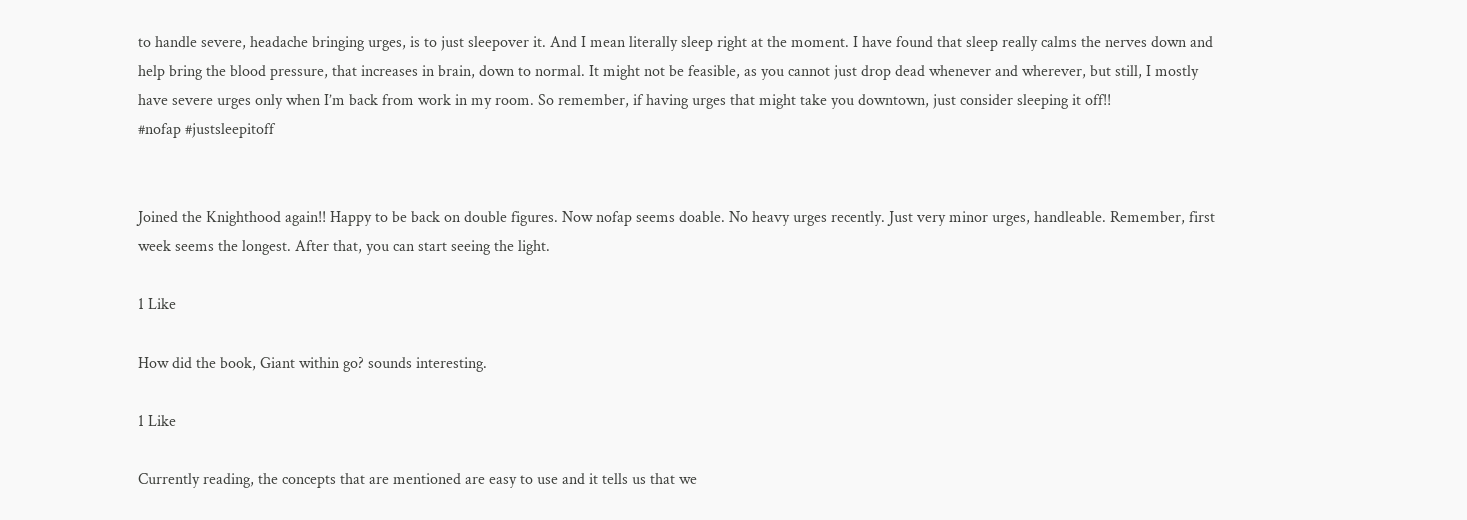to handle severe, headache bringing urges, is to just sleepover it. And I mean literally sleep right at the moment. I have found that sleep really calms the nerves down and help bring the blood pressure, that increases in brain, down to normal. It might not be feasible, as you cannot just drop dead whenever and wherever, but still, I mostly have severe urges only when I’m back from work in my room. So remember, if having urges that might take you downtown, just consider sleeping it off!!
#nofap #justsleepitoff


Joined the Knighthood again!! Happy to be back on double figures. Now nofap seems doable. No heavy urges recently. Just very minor urges, handleable. Remember, first week seems the longest. After that, you can start seeing the light.

1 Like

How did the book, Giant within go? sounds interesting.

1 Like

Currently reading, the concepts that are mentioned are easy to use and it tells us that we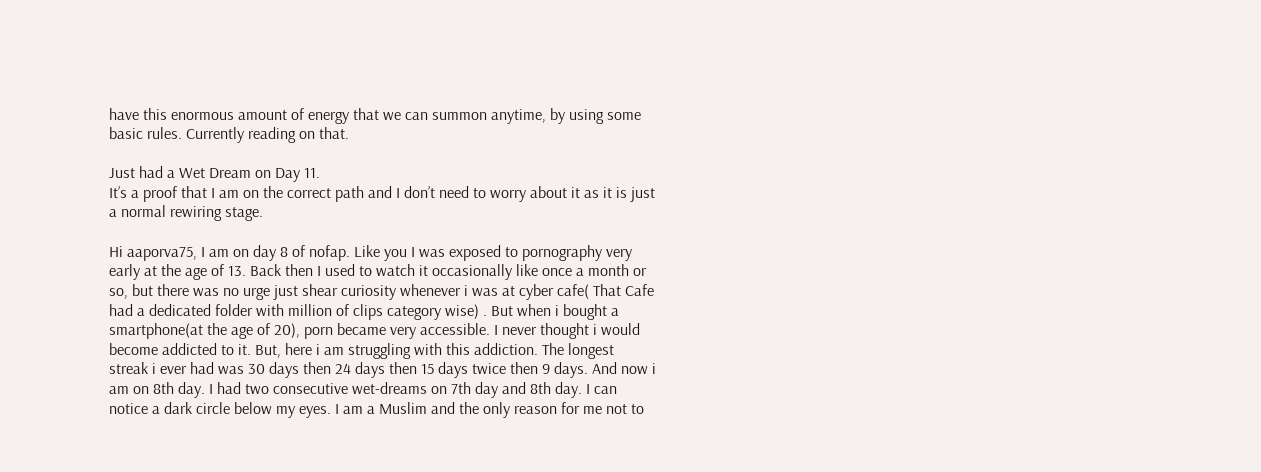have this enormous amount of energy that we can summon anytime, by using some basic rules. Currently reading on that.

Just had a Wet Dream on Day 11.
It’s a proof that I am on the correct path and I don’t need to worry about it as it is just a normal rewiring stage.

Hi aaporva75, I am on day 8 of nofap. Like you I was exposed to pornography very early at the age of 13. Back then I used to watch it occasionally like once a month or so, but there was no urge just shear curiosity whenever i was at cyber cafe( That Cafe had a dedicated folder with million of clips category wise) . But when i bought a smartphone(at the age of 20), porn became very accessible. I never thought i would become addicted to it. But, here i am struggling with this addiction. The longest streak i ever had was 30 days then 24 days then 15 days twice then 9 days. And now i am on 8th day. I had two consecutive wet-dreams on 7th day and 8th day. I can notice a dark circle below my eyes. I am a Muslim and the only reason for me not to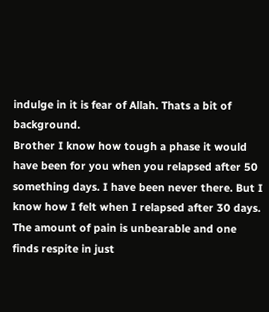indulge in it is fear of Allah. Thats a bit of background.
Brother I know how tough a phase it would have been for you when you relapsed after 50 something days. I have been never there. But I know how I felt when I relapsed after 30 days. The amount of pain is unbearable and one finds respite in just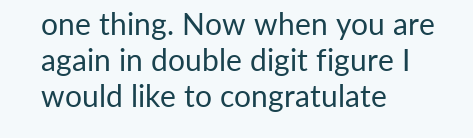one thing. Now when you are again in double digit figure I would like to congratulate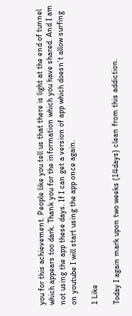you for this achievement. People like you tell us that there is light at the end of tunnel which appears too dark. Thank you for the information which you have shared. And I am not using the app these days. If I can get a version of app which doesn’t allow surfing on youtube I will start using the app once again.

1 Like

Today I again mark upon two weeks (14days) clean from this addiction.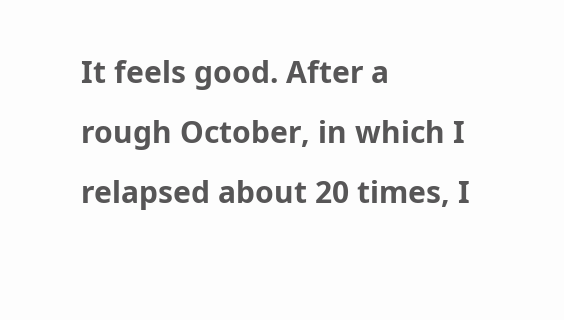It feels good. After a rough October, in which I relapsed about 20 times, I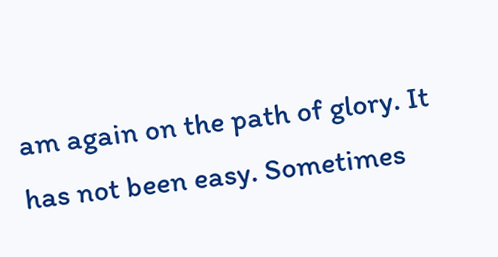am again on the path of glory. It has not been easy. Sometimes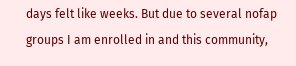days felt like weeks. But due to several nofap groups I am enrolled in and this community,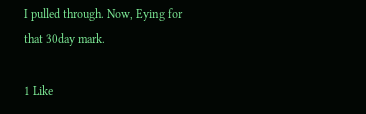I pulled through. Now, Eying for that 30day mark.

1 Like